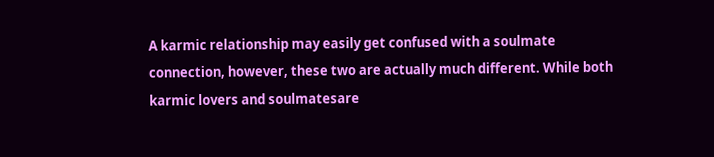A karmic relationship may easily get confused with a soulmate connection, however, these two are actually much different. While both karmic lovers and soulmatesare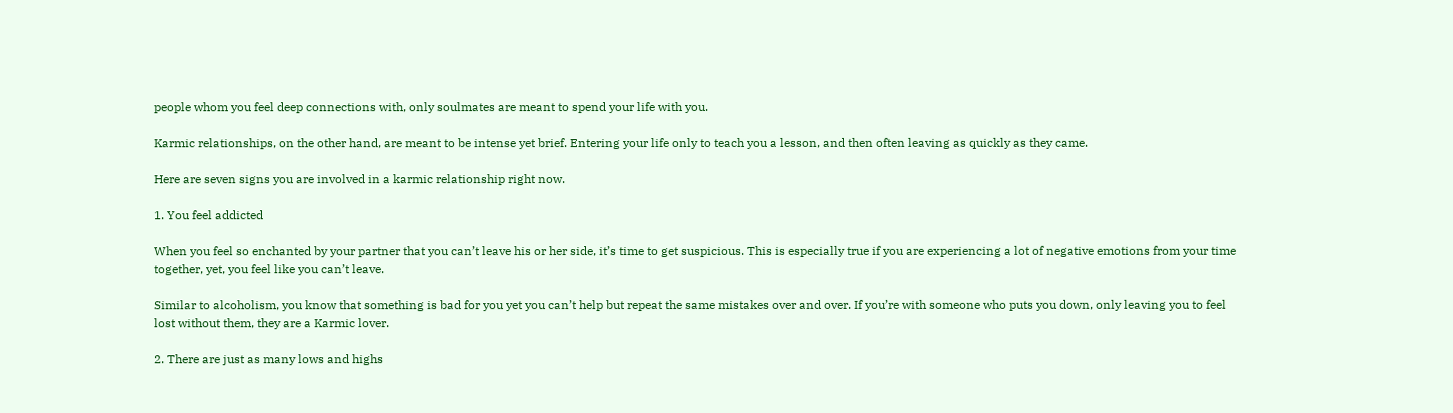people whom you feel deep connections with, only soulmates are meant to spend your life with you.

Karmic relationships, on the other hand, are meant to be intense yet brief. Entering your life only to teach you a lesson, and then often leaving as quickly as they came.

Here are seven signs you are involved in a karmic relationship right now.

1. You feel addicted

When you feel so enchanted by your partner that you can’t leave his or her side, it’s time to get suspicious. This is especially true if you are experiencing a lot of negative emotions from your time together, yet, you feel like you can’t leave.

Similar to alcoholism, you know that something is bad for you yet you can’t help but repeat the same mistakes over and over. If you’re with someone who puts you down, only leaving you to feel lost without them, they are a Karmic lover.

2. There are just as many lows and highs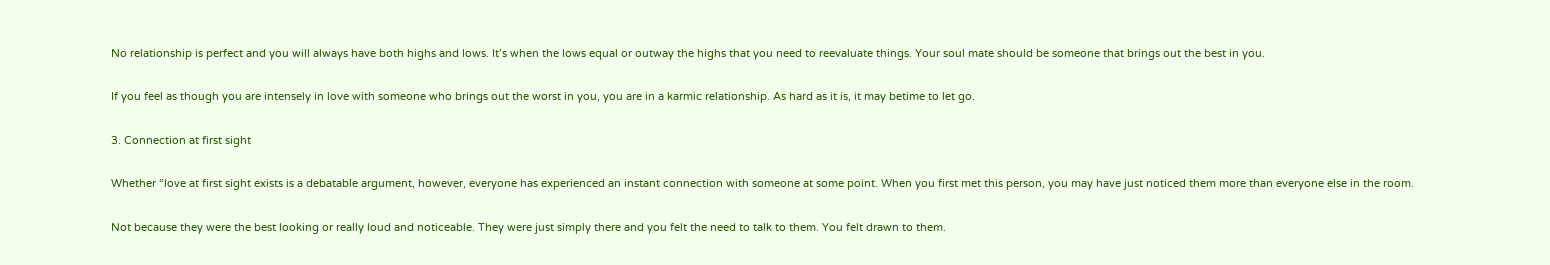No relationship is perfect and you will always have both highs and lows. It’s when the lows equal or outway the highs that you need to reevaluate things. Your soul mate should be someone that brings out the best in you.

If you feel as though you are intensely in love with someone who brings out the worst in you, you are in a karmic relationship. As hard as it is, it may betime to let go.

3. Connection at first sight

Whether “love at first sight exists is a debatable argument, however, everyone has experienced an instant connection with someone at some point. When you first met this person, you may have just noticed them more than everyone else in the room.

Not because they were the best looking or really loud and noticeable. They were just simply there and you felt the need to talk to them. You felt drawn to them.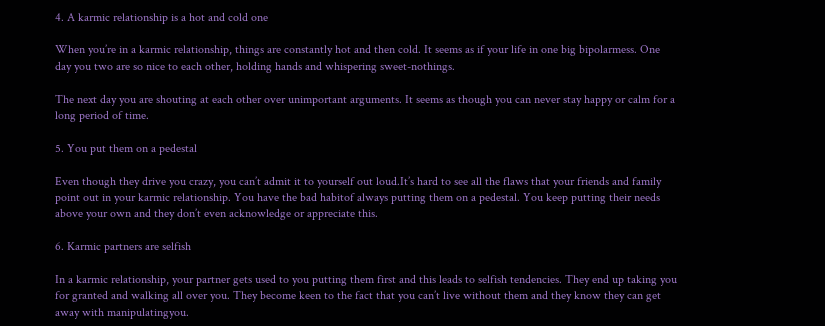4. A karmic relationship is a hot and cold one

When you’re in a karmic relationship, things are constantly hot and then cold. It seems as if your life in one big bipolarmess. One day you two are so nice to each other, holding hands and whispering sweet-nothings.

The next day you are shouting at each other over unimportant arguments. It seems as though you can never stay happy or calm for a long period of time.

5. You put them on a pedestal

Even though they drive you crazy, you can’t admit it to yourself out loud.It’s hard to see all the flaws that your friends and family point out in your karmic relationship. You have the bad habitof always putting them on a pedestal. You keep putting their needs above your own and they don’t even acknowledge or appreciate this.

6. Karmic partners are selfish

In a karmic relationship, your partner gets used to you putting them first and this leads to selfish tendencies. They end up taking you for granted and walking all over you. They become keen to the fact that you can’t live without them and they know they can get away with manipulatingyou.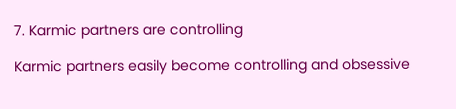7. Karmic partners are controlling

Karmic partners easily become controlling and obsessive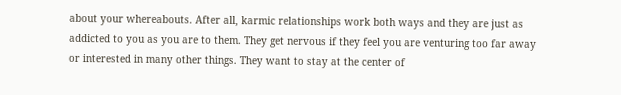about your whereabouts. After all, karmic relationships work both ways and they are just as addicted to you as you are to them. They get nervous if they feel you are venturing too far away or interested in many other things. They want to stay at the center of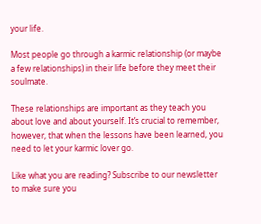your life.

Most people go through a karmic relationship (or maybe a few relationships) in their life before they meet their soulmate.

These relationships are important as they teach you about love and about yourself. It’s crucial to remember, however, that when the lessons have been learned, you need to let your karmic lover go.

Like what you are reading? Subscribe to our newsletter to make sure you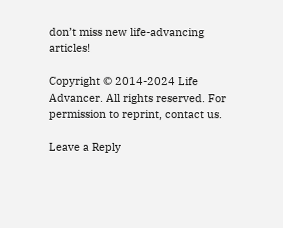don’t miss new life-advancing articles!

Copyright © 2014-2024 Life Advancer. All rights reserved. For permission to reprint, contact us.

Leave a Reply